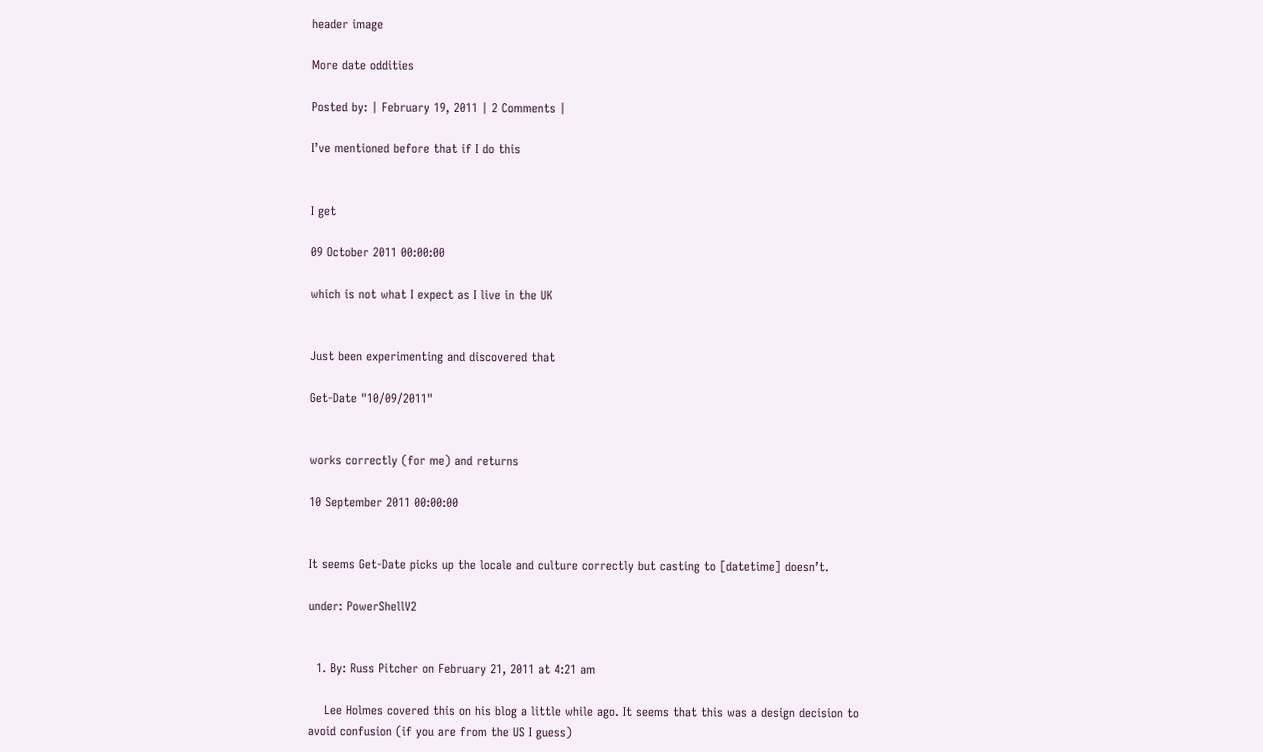header image

More date oddities

Posted by: | February 19, 2011 | 2 Comments |

I’ve mentioned before that if I do this


I get

09 October 2011 00:00:00

which is not what I expect as I live in the UK


Just been experimenting and discovered that

Get-Date "10/09/2011"


works correctly (for me) and returns

10 September 2011 00:00:00


It seems Get-Date picks up the locale and culture correctly but casting to [datetime] doesn’t.

under: PowerShellV2


  1. By: Russ Pitcher on February 21, 2011 at 4:21 am

    Lee Holmes covered this on his blog a little while ago. It seems that this was a design decision to avoid confusion (if you are from the US I guess)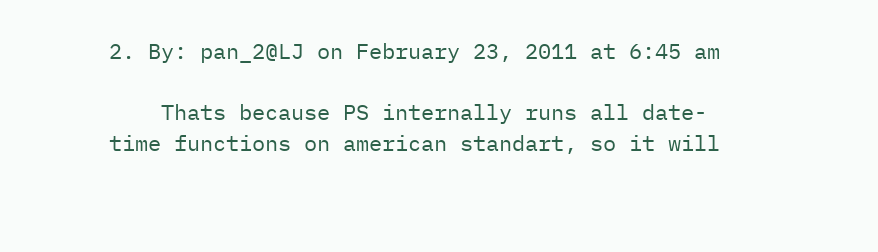2. By: pan_2@LJ on February 23, 2011 at 6:45 am

    Thats because PS internally runs all date-time functions on american standart, so it will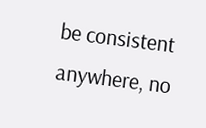be consistent anywhere, no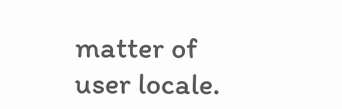matter of user locale.